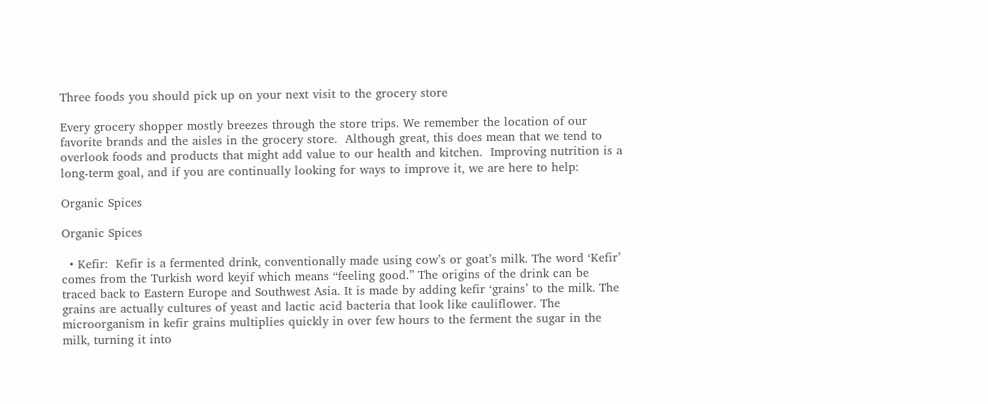Three foods you should pick up on your next visit to the grocery store

Every grocery shopper mostly breezes through the store trips. We remember the location of our favorite brands and the aisles in the grocery store.  Although great, this does mean that we tend to overlook foods and products that might add value to our health and kitchen.  Improving nutrition is a long-term goal, and if you are continually looking for ways to improve it, we are here to help:

Organic Spices

Organic Spices

  • Kefir:  Kefir is a fermented drink, conventionally made using cow’s or goat’s milk. The word ‘Kefir’ comes from the Turkish word keyif which means “feeling good.” The origins of the drink can be traced back to Eastern Europe and Southwest Asia. It is made by adding kefir ‘grains’ to the milk. The grains are actually cultures of yeast and lactic acid bacteria that look like cauliflower. The microorganism in kefir grains multiplies quickly in over few hours to the ferment the sugar in the milk, turning it into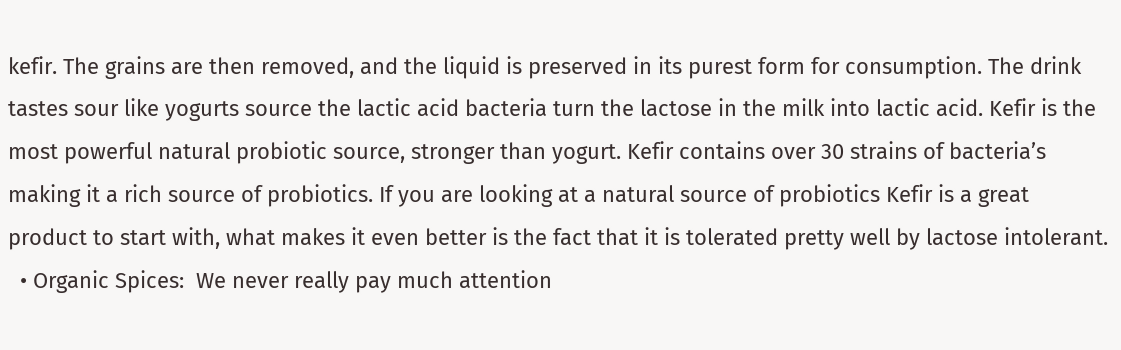kefir. The grains are then removed, and the liquid is preserved in its purest form for consumption. The drink tastes sour like yogurts source the lactic acid bacteria turn the lactose in the milk into lactic acid. Kefir is the most powerful natural probiotic source, stronger than yogurt. Kefir contains over 30 strains of bacteria’s making it a rich source of probiotics. If you are looking at a natural source of probiotics Kefir is a great product to start with, what makes it even better is the fact that it is tolerated pretty well by lactose intolerant.
  • Organic Spices:  We never really pay much attention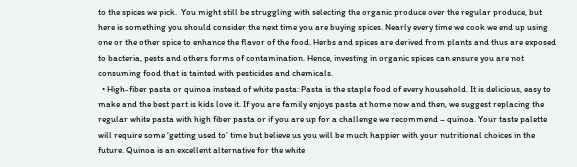to the spices we pick.  You might still be struggling with selecting the organic produce over the regular produce, but here is something you should consider the next time you are buying spices. Nearly every time we cook we end up using one or the other spice to enhance the flavor of the food. Herbs and spices are derived from plants and thus are exposed to bacteria, pests and others forms of contamination. Hence, investing in organic spices can ensure you are not consuming food that is tainted with pesticides and chemicals.
  • High-fiber pasta or quinoa instead of white pasta: Pasta is the staple food of every household. It is delicious, easy to make and the best part is kids love it. If you are family enjoys pasta at home now and then, we suggest replacing the regular white pasta with high fiber pasta or if you are up for a challenge we recommend – quinoa. Your taste palette will require some ‘getting used to’ time but believe us you will be much happier with your nutritional choices in the future. Quinoa is an excellent alternative for the white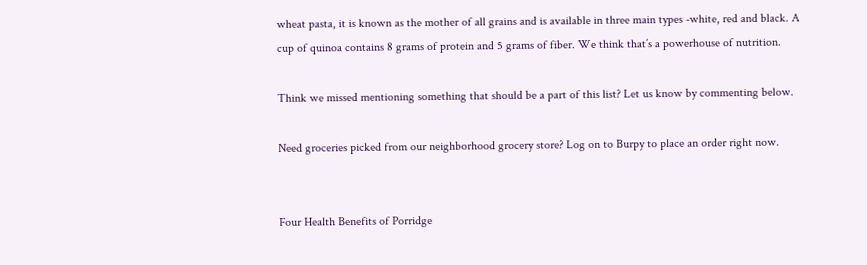wheat pasta, it is known as the mother of all grains and is available in three main types -white, red and black. A cup of quinoa contains 8 grams of protein and 5 grams of fiber. We think that’s a powerhouse of nutrition.

Think we missed mentioning something that should be a part of this list? Let us know by commenting below.

Need groceries picked from our neighborhood grocery store? Log on to Burpy to place an order right now.


Four Health Benefits of Porridge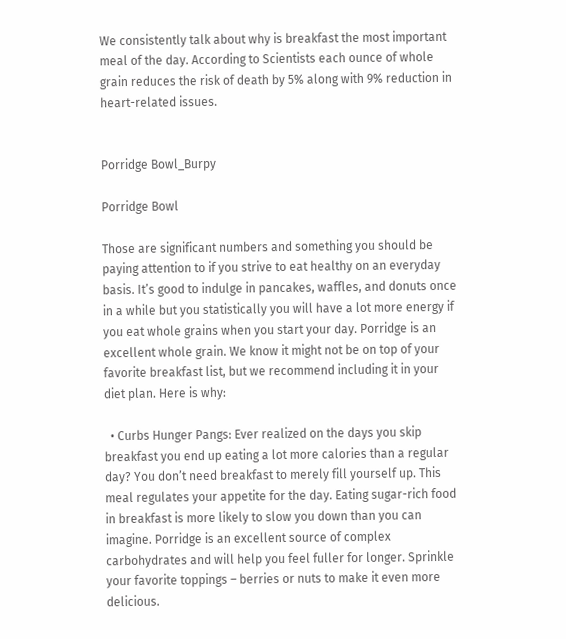We consistently talk about why is breakfast the most important meal of the day. According to Scientists each ounce of whole grain reduces the risk of death by 5% along with 9% reduction in heart-related issues.


Porridge Bowl_Burpy

Porridge Bowl

Those are significant numbers and something you should be paying attention to if you strive to eat healthy on an everyday basis. It’s good to indulge in pancakes, waffles, and donuts once in a while but you statistically you will have a lot more energy if you eat whole grains when you start your day. Porridge is an excellent whole grain. We know it might not be on top of your favorite breakfast list, but we recommend including it in your diet plan. Here is why:

  • Curbs Hunger Pangs: Ever realized on the days you skip breakfast you end up eating a lot more calories than a regular day? You don’t need breakfast to merely fill yourself up. This meal regulates your appetite for the day. Eating sugar-rich food in breakfast is more likely to slow you down than you can imagine. Porridge is an excellent source of complex carbohydrates and will help you feel fuller for longer. Sprinkle your favorite toppings – berries or nuts to make it even more delicious.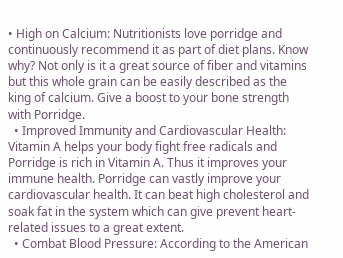• High on Calcium: Nutritionists love porridge and continuously recommend it as part of diet plans. Know why? Not only is it a great source of fiber and vitamins but this whole grain can be easily described as the king of calcium. Give a boost to your bone strength with Porridge.
  • Improved Immunity and Cardiovascular Health: Vitamin A helps your body fight free radicals and Porridge is rich in Vitamin A. Thus it improves your immune health. Porridge can vastly improve your cardiovascular health. It can beat high cholesterol and soak fat in the system which can give prevent heart-related issues to a great extent.
  • Combat Blood Pressure: According to the American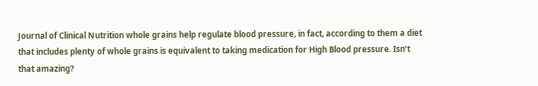Journal of Clinical Nutrition whole grains help regulate blood pressure, in fact, according to them a diet that includes plenty of whole grains is equivalent to taking medication for High Blood pressure. Isn’t that amazing?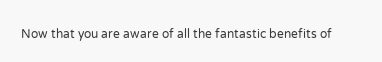Now that you are aware of all the fantastic benefits of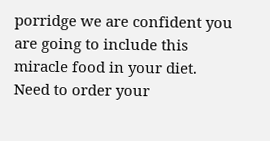porridge we are confident you are going to include this miracle food in your diet. Need to order your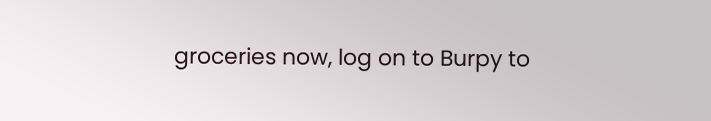groceries now, log on to Burpy to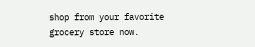shop from your favorite grocery store now.